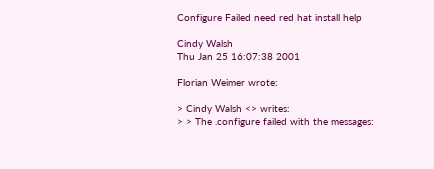Configure Failed need red hat install help

Cindy Walsh
Thu Jan 25 16:07:38 2001

Florian Weimer wrote:

> Cindy Walsh <> writes:
> > The .configure failed with the messages: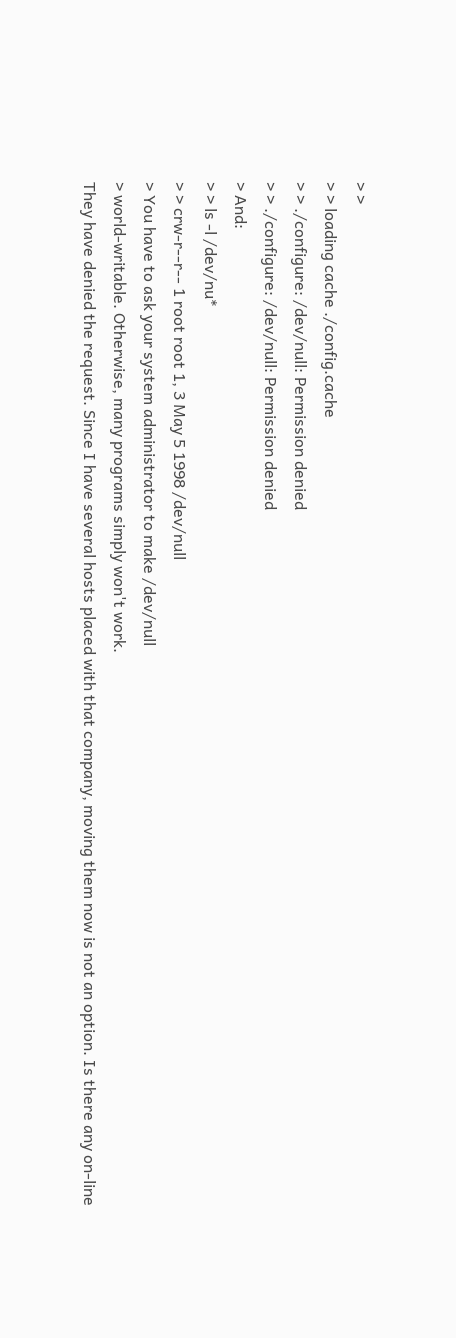> >
> > loading cache ./config.cache
> > ./configure: /dev/null: Permission denied
> > ./configure: /dev/null: Permission denied
> And:
> > ls -l /dev/nu*
> > crw-r--r-- 1 root root 1, 3 May 5 1998 /dev/null
> You have to ask your system administrator to make /dev/null
> world-writable. Otherwise, many programs simply won't work.
They have denied the request. Since I have several hosts placed with that company, moving them now is not an option. Is there any on-line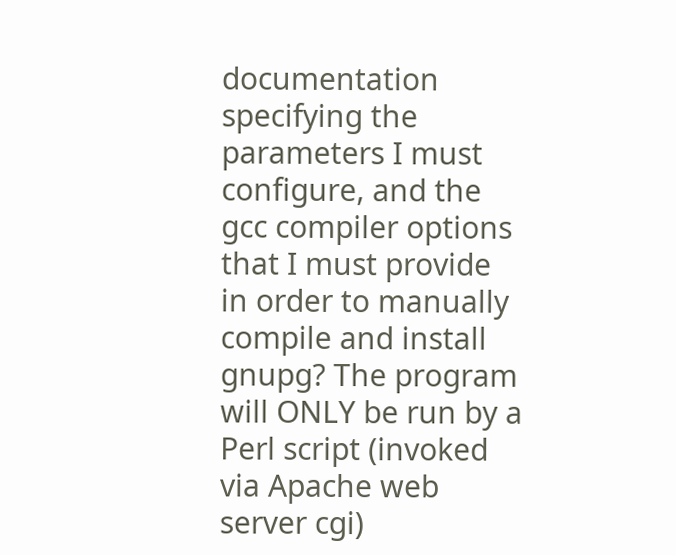documentation specifying the parameters I must configure, and the gcc compiler options that I must provide in order to manually compile and install gnupg? The program will ONLY be run by a Perl script (invoked via Apache web server cgi)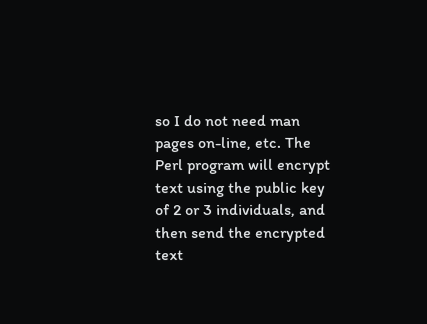so I do not need man pages on-line, etc. The Perl program will encrypt text using the public key of 2 or 3 individuals, and then send the encrypted text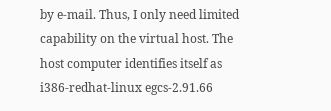by e-mail. Thus, I only need limited capability on the virtual host. The host computer identifies itself as i386-redhat-linux egcs-2.91.66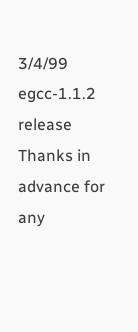3/4/99 egcc-1.1.2 release Thanks in advance for any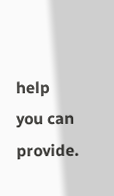help you can provide.